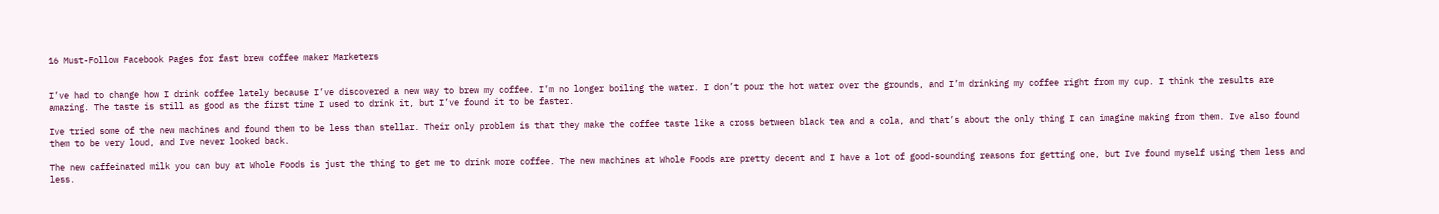16 Must-Follow Facebook Pages for fast brew coffee maker Marketers


I’ve had to change how I drink coffee lately because I’ve discovered a new way to brew my coffee. I’m no longer boiling the water. I don’t pour the hot water over the grounds, and I’m drinking my coffee right from my cup. I think the results are amazing. The taste is still as good as the first time I used to drink it, but I’ve found it to be faster.

Ive tried some of the new machines and found them to be less than stellar. Their only problem is that they make the coffee taste like a cross between black tea and a cola, and that’s about the only thing I can imagine making from them. Ive also found them to be very loud, and Ive never looked back.

The new caffeinated milk you can buy at Whole Foods is just the thing to get me to drink more coffee. The new machines at Whole Foods are pretty decent and I have a lot of good-sounding reasons for getting one, but Ive found myself using them less and less.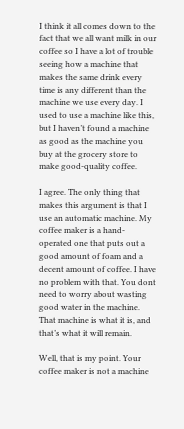I think it all comes down to the fact that we all want milk in our coffee so I have a lot of trouble seeing how a machine that makes the same drink every time is any different than the machine we use every day. I used to use a machine like this, but I haven’t found a machine as good as the machine you buy at the grocery store to make good-quality coffee.

I agree. The only thing that makes this argument is that I use an automatic machine. My coffee maker is a hand-operated one that puts out a good amount of foam and a decent amount of coffee. I have no problem with that. You dont need to worry about wasting good water in the machine. That machine is what it is, and that’s what it will remain.

Well, that is my point. Your coffee maker is not a machine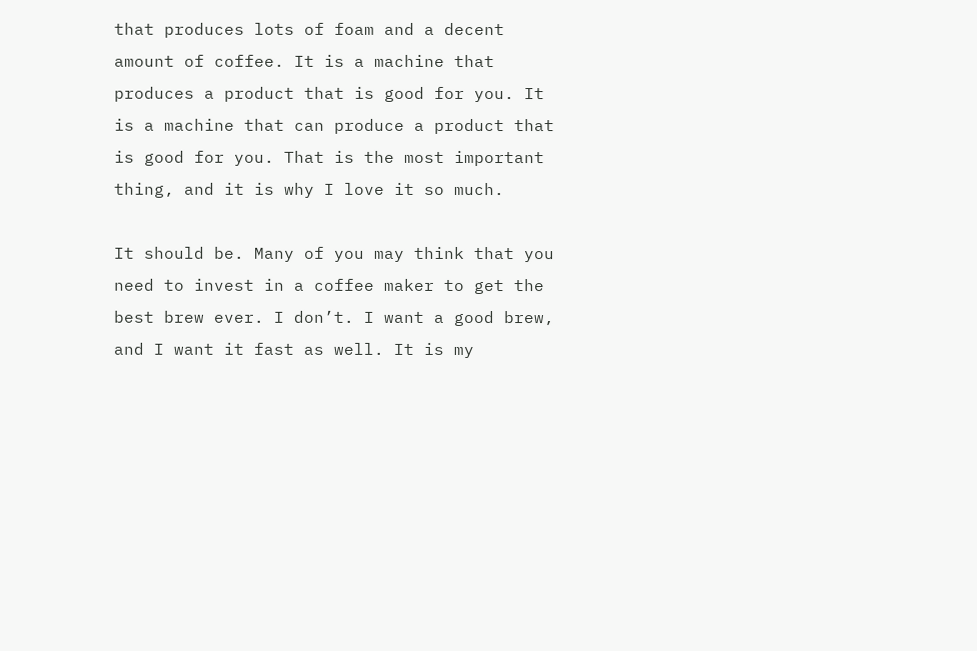that produces lots of foam and a decent amount of coffee. It is a machine that produces a product that is good for you. It is a machine that can produce a product that is good for you. That is the most important thing, and it is why I love it so much.

It should be. Many of you may think that you need to invest in a coffee maker to get the best brew ever. I don’t. I want a good brew, and I want it fast as well. It is my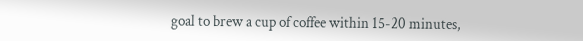goal to brew a cup of coffee within 15-20 minutes,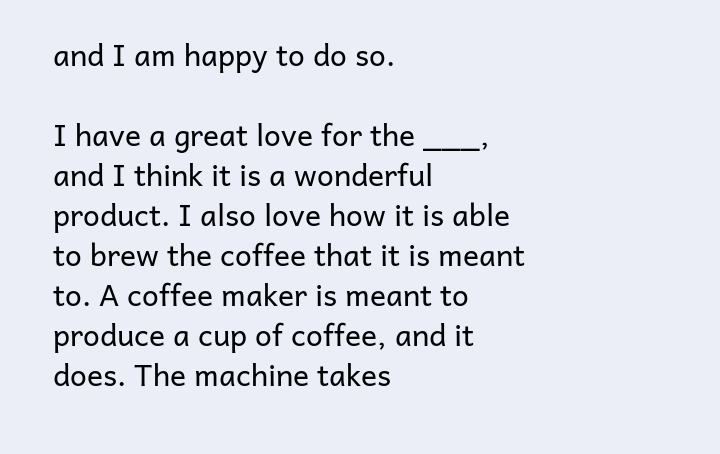and I am happy to do so.

I have a great love for the ___, and I think it is a wonderful product. I also love how it is able to brew the coffee that it is meant to. A coffee maker is meant to produce a cup of coffee, and it does. The machine takes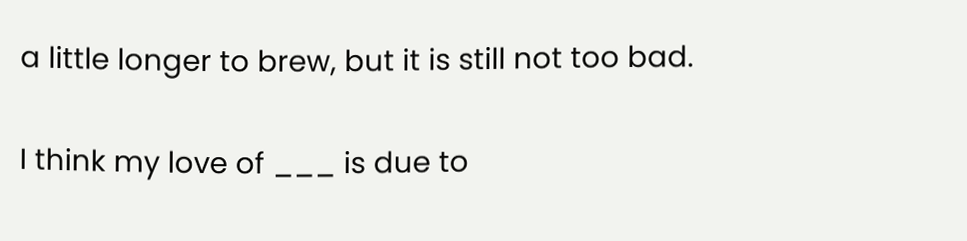a little longer to brew, but it is still not too bad.

I think my love of ___ is due to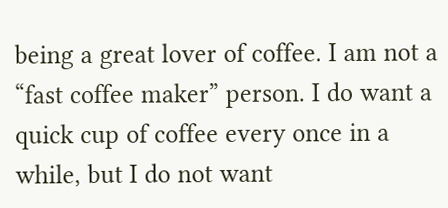being a great lover of coffee. I am not a “fast coffee maker” person. I do want a quick cup of coffee every once in a while, but I do not want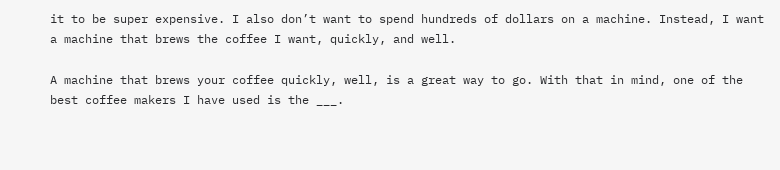it to be super expensive. I also don’t want to spend hundreds of dollars on a machine. Instead, I want a machine that brews the coffee I want, quickly, and well.

A machine that brews your coffee quickly, well, is a great way to go. With that in mind, one of the best coffee makers I have used is the ___.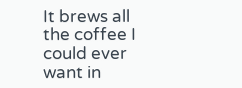It brews all the coffee I could ever want in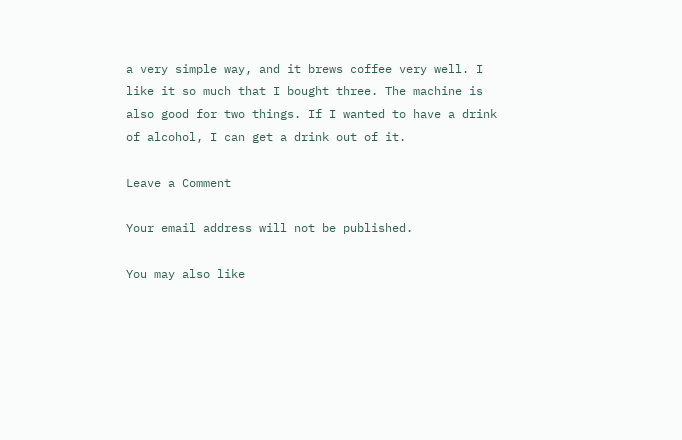a very simple way, and it brews coffee very well. I like it so much that I bought three. The machine is also good for two things. If I wanted to have a drink of alcohol, I can get a drink out of it.

Leave a Comment

Your email address will not be published.

You may also like